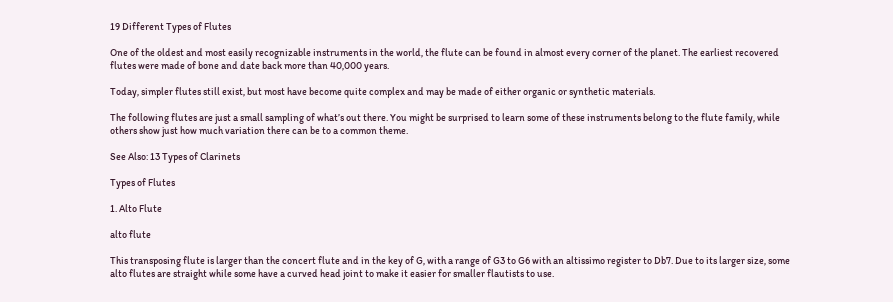19 Different Types of Flutes

One of the oldest and most easily recognizable instruments in the world, the flute can be found in almost every corner of the planet. The earliest recovered flutes were made of bone and date back more than 40,000 years.

Today, simpler flutes still exist, but most have become quite complex and may be made of either organic or synthetic materials.

The following flutes are just a small sampling of what’s out there. You might be surprised to learn some of these instruments belong to the flute family, while others show just how much variation there can be to a common theme.

See Also: 13 Types of Clarinets

Types of Flutes

1. Alto Flute

alto flute

This transposing flute is larger than the concert flute and in the key of G, with a range of G3 to G6 with an altissimo register to Db7. Due to its larger size, some alto flutes are straight while some have a curved head joint to make it easier for smaller flautists to use.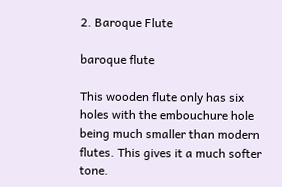2. Baroque Flute

baroque flute

This wooden flute only has six holes with the embouchure hole being much smaller than modern flutes. This gives it a much softer tone.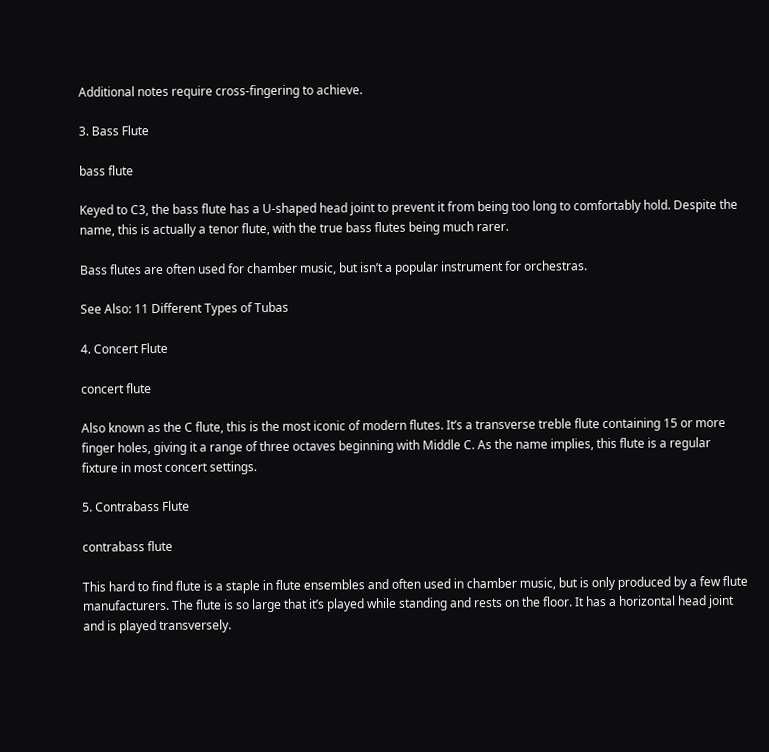Additional notes require cross-fingering to achieve.

3. Bass Flute

bass flute

Keyed to C3, the bass flute has a U-shaped head joint to prevent it from being too long to comfortably hold. Despite the name, this is actually a tenor flute, with the true bass flutes being much rarer.

Bass flutes are often used for chamber music, but isn’t a popular instrument for orchestras.

See Also: 11 Different Types of Tubas

4. Concert Flute

concert flute

Also known as the C flute, this is the most iconic of modern flutes. It’s a transverse treble flute containing 15 or more finger holes, giving it a range of three octaves beginning with Middle C. As the name implies, this flute is a regular fixture in most concert settings.

5. Contrabass Flute

contrabass flute

This hard to find flute is a staple in flute ensembles and often used in chamber music, but is only produced by a few flute manufacturers. The flute is so large that it’s played while standing and rests on the floor. It has a horizontal head joint and is played transversely.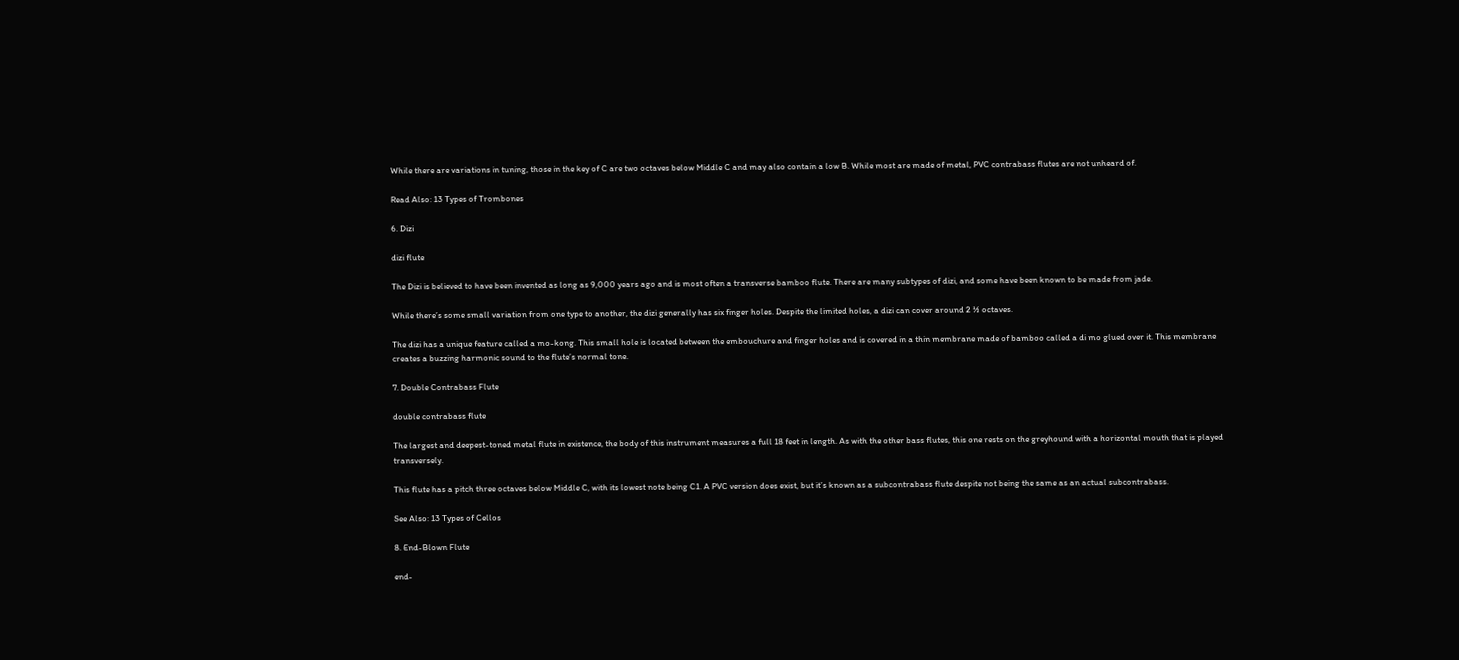While there are variations in tuning, those in the key of C are two octaves below Middle C and may also contain a low B. While most are made of metal, PVC contrabass flutes are not unheard of.

Read Also: 13 Types of Trombones

6. Dizi

dizi flute

The Dizi is believed to have been invented as long as 9,000 years ago and is most often a transverse bamboo flute. There are many subtypes of dizi, and some have been known to be made from jade.

While there’s some small variation from one type to another, the dizi generally has six finger holes. Despite the limited holes, a dizi can cover around 2 ½ octaves.

The dizi has a unique feature called a mo-kong. This small hole is located between the embouchure and finger holes and is covered in a thin membrane made of bamboo called a di mo glued over it. This membrane creates a buzzing harmonic sound to the flute’s normal tone.

7. Double Contrabass Flute

double contrabass flute

The largest and deepest-toned metal flute in existence, the body of this instrument measures a full 18 feet in length. As with the other bass flutes, this one rests on the greyhound with a horizontal mouth that is played transversely.

This flute has a pitch three octaves below Middle C, with its lowest note being C1. A PVC version does exist, but it’s known as a subcontrabass flute despite not being the same as an actual subcontrabass.

See Also: 13 Types of Cellos

8. End-Blown Flute

end-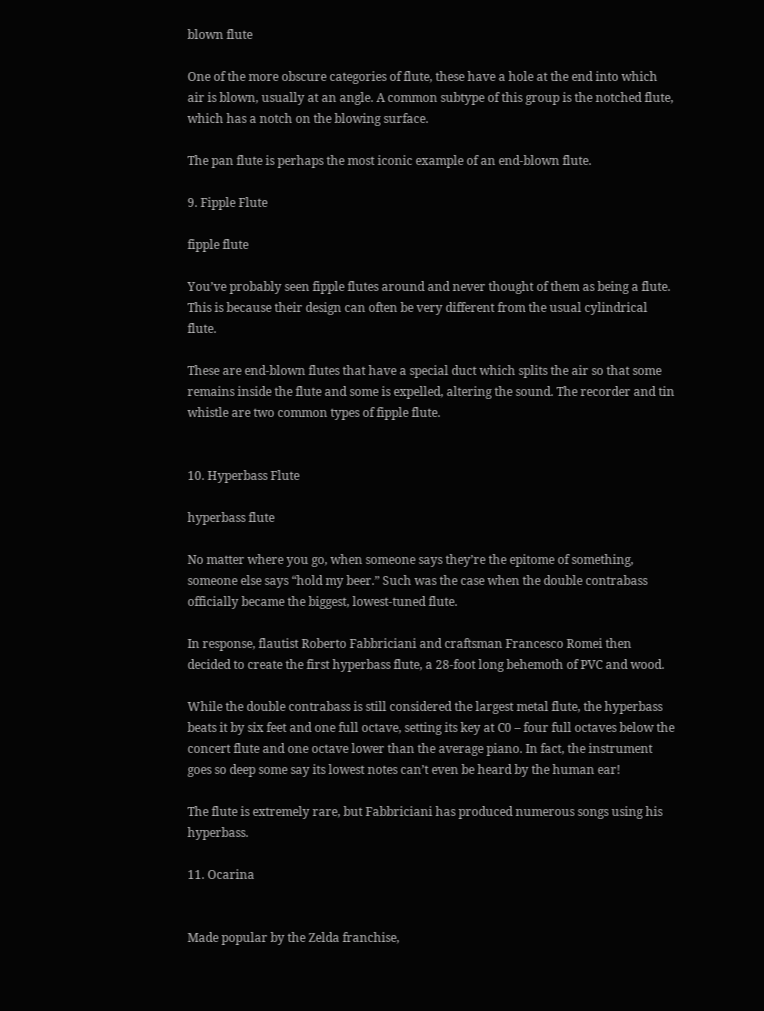blown flute

One of the more obscure categories of flute, these have a hole at the end into which air is blown, usually at an angle. A common subtype of this group is the notched flute, which has a notch on the blowing surface.

The pan flute is perhaps the most iconic example of an end-blown flute.

9. Fipple Flute

fipple flute

You’ve probably seen fipple flutes around and never thought of them as being a flute. This is because their design can often be very different from the usual cylindrical flute.

These are end-blown flutes that have a special duct which splits the air so that some remains inside the flute and some is expelled, altering the sound. The recorder and tin whistle are two common types of fipple flute.


10. Hyperbass Flute

hyperbass flute

No matter where you go, when someone says they’re the epitome of something, someone else says “hold my beer.” Such was the case when the double contrabass officially became the biggest, lowest-tuned flute.

In response, flautist Roberto Fabbriciani and craftsman Francesco Romei then decided to create the first hyperbass flute, a 28-foot long behemoth of PVC and wood.

While the double contrabass is still considered the largest metal flute, the hyperbass beats it by six feet and one full octave, setting its key at C0 – four full octaves below the concert flute and one octave lower than the average piano. In fact, the instrument goes so deep some say its lowest notes can’t even be heard by the human ear!

The flute is extremely rare, but Fabbriciani has produced numerous songs using his hyperbass.

11. Ocarina


Made popular by the Zelda franchise,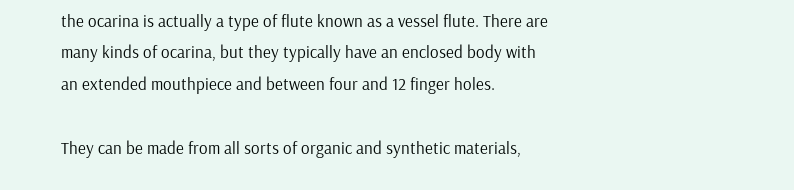the ocarina is actually a type of flute known as a vessel flute. There are many kinds of ocarina, but they typically have an enclosed body with an extended mouthpiece and between four and 12 finger holes.

They can be made from all sorts of organic and synthetic materials,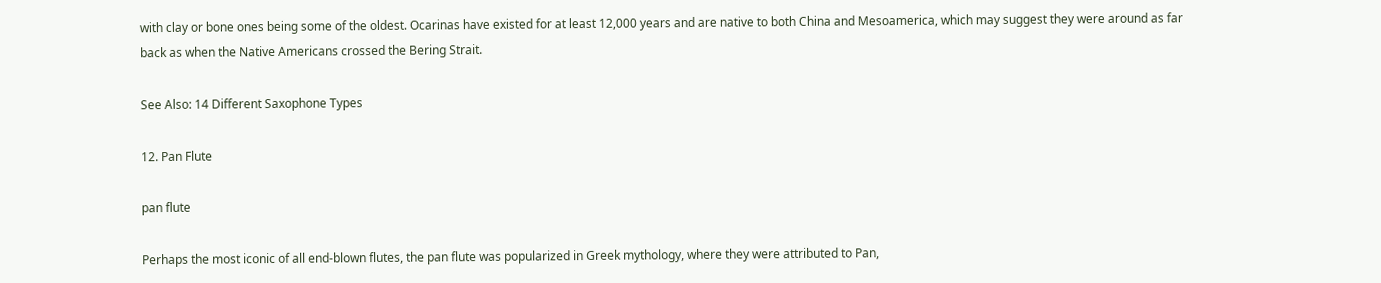with clay or bone ones being some of the oldest. Ocarinas have existed for at least 12,000 years and are native to both China and Mesoamerica, which may suggest they were around as far back as when the Native Americans crossed the Bering Strait.

See Also: 14 Different Saxophone Types

12. Pan Flute

pan flute

Perhaps the most iconic of all end-blown flutes, the pan flute was popularized in Greek mythology, where they were attributed to Pan,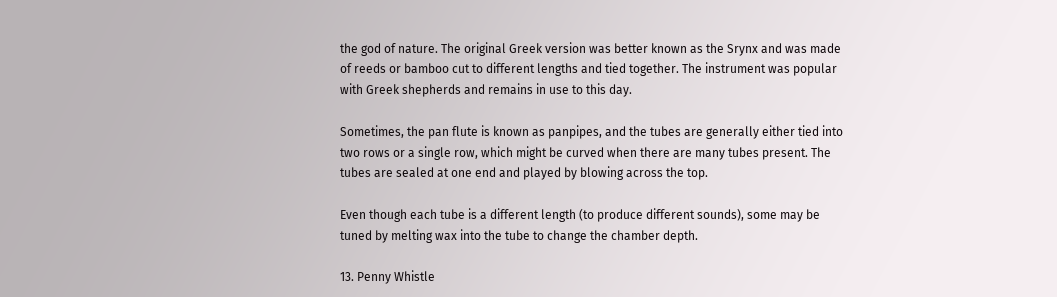the god of nature. The original Greek version was better known as the Srynx and was made of reeds or bamboo cut to different lengths and tied together. The instrument was popular with Greek shepherds and remains in use to this day.

Sometimes, the pan flute is known as panpipes, and the tubes are generally either tied into two rows or a single row, which might be curved when there are many tubes present. The tubes are sealed at one end and played by blowing across the top.

Even though each tube is a different length (to produce different sounds), some may be tuned by melting wax into the tube to change the chamber depth.

13. Penny Whistle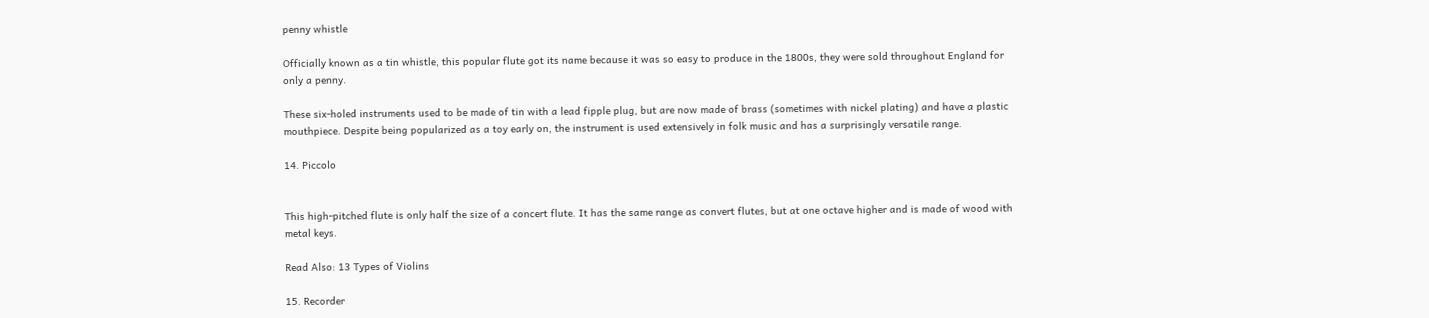penny whistle

Officially known as a tin whistle, this popular flute got its name because it was so easy to produce in the 1800s, they were sold throughout England for only a penny.

These six-holed instruments used to be made of tin with a lead fipple plug, but are now made of brass (sometimes with nickel plating) and have a plastic mouthpiece. Despite being popularized as a toy early on, the instrument is used extensively in folk music and has a surprisingly versatile range.

14. Piccolo


This high-pitched flute is only half the size of a concert flute. It has the same range as convert flutes, but at one octave higher and is made of wood with metal keys.

Read Also: 13 Types of Violins

15. Recorder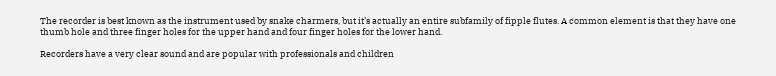The recorder is best known as the instrument used by snake charmers, but it’s actually an entire subfamily of fipple flutes. A common element is that they have one thumb hole and three finger holes for the upper hand and four finger holes for the lower hand.

Recorders have a very clear sound and are popular with professionals and children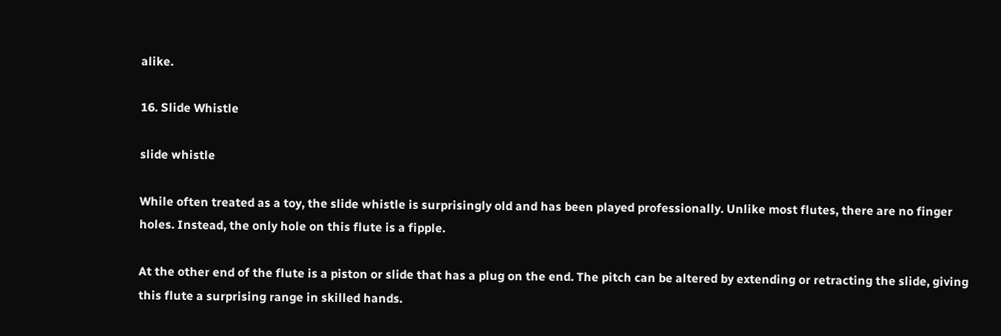alike.

16. Slide Whistle

slide whistle

While often treated as a toy, the slide whistle is surprisingly old and has been played professionally. Unlike most flutes, there are no finger holes. Instead, the only hole on this flute is a fipple.

At the other end of the flute is a piston or slide that has a plug on the end. The pitch can be altered by extending or retracting the slide, giving this flute a surprising range in skilled hands.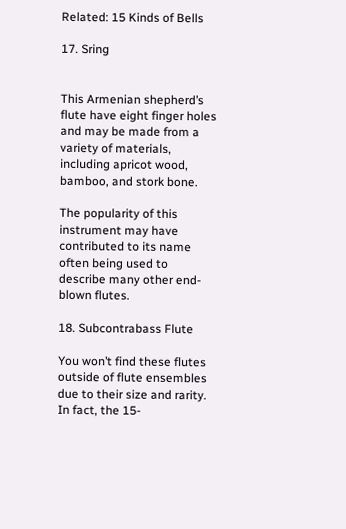Related: 15 Kinds of Bells

17. Sring


This Armenian shepherd’s flute have eight finger holes and may be made from a variety of materials, including apricot wood, bamboo, and stork bone.

The popularity of this instrument may have contributed to its name often being used to describe many other end-blown flutes.

18. Subcontrabass Flute

You won’t find these flutes outside of flute ensembles due to their size and rarity. In fact, the 15-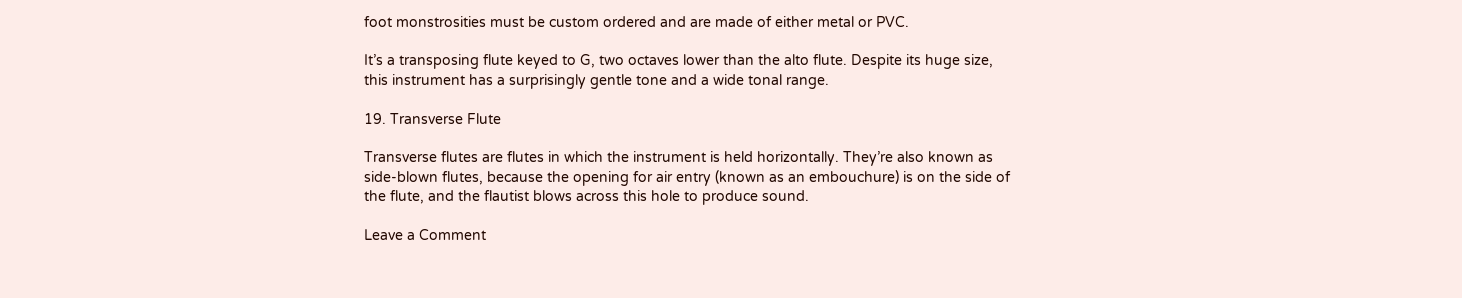foot monstrosities must be custom ordered and are made of either metal or PVC.

It’s a transposing flute keyed to G, two octaves lower than the alto flute. Despite its huge size, this instrument has a surprisingly gentle tone and a wide tonal range.

19. Transverse Flute

Transverse flutes are flutes in which the instrument is held horizontally. They’re also known as side-blown flutes, because the opening for air entry (known as an embouchure) is on the side of the flute, and the flautist blows across this hole to produce sound.

Leave a Comment